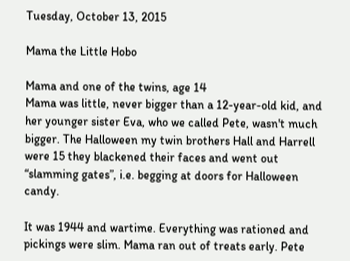Tuesday, October 13, 2015

Mama the Little Hobo

Mama and one of the twins, age 14
Mama was little, never bigger than a 12-year-old kid, and her younger sister Eva, who we called Pete, wasn't much bigger. The Halloween my twin brothers Hall and Harrell were 15 they blackened their faces and went out “slamming gates”, i.e. begging at doors for Halloween candy.

It was 1944 and wartime. Everything was rationed and pickings were slim. Mama ran out of treats early. Pete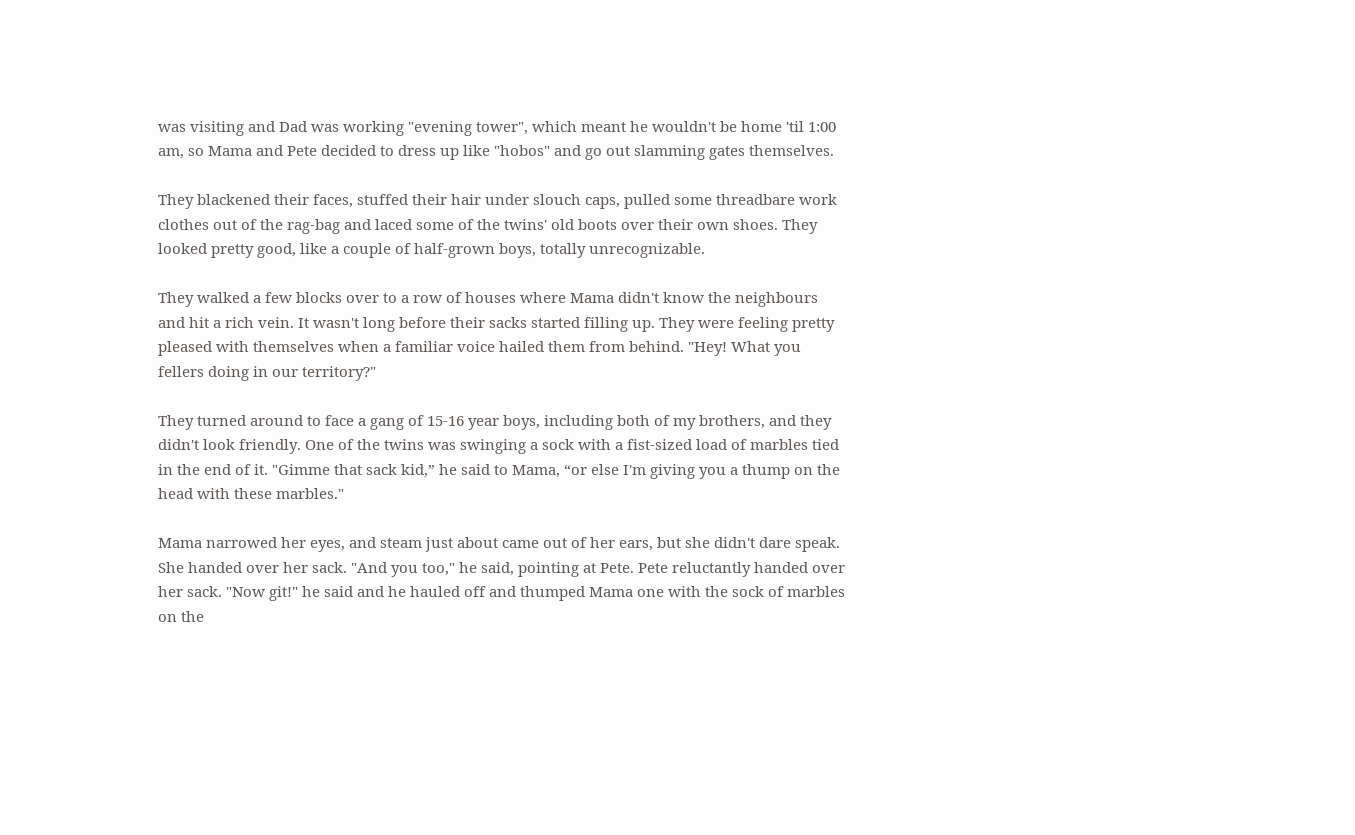was visiting and Dad was working "evening tower", which meant he wouldn't be home 'til 1:00 am, so Mama and Pete decided to dress up like "hobos" and go out slamming gates themselves.

They blackened their faces, stuffed their hair under slouch caps, pulled some threadbare work clothes out of the rag-bag and laced some of the twins' old boots over their own shoes. They looked pretty good, like a couple of half-grown boys, totally unrecognizable.

They walked a few blocks over to a row of houses where Mama didn't know the neighbours and hit a rich vein. It wasn't long before their sacks started filling up. They were feeling pretty pleased with themselves when a familiar voice hailed them from behind. "Hey! What you fellers doing in our territory?"

They turned around to face a gang of 15-16 year boys, including both of my brothers, and they didn't look friendly. One of the twins was swinging a sock with a fist-sized load of marbles tied in the end of it. "Gimme that sack kid,” he said to Mama, “or else I'm giving you a thump on the head with these marbles."

Mama narrowed her eyes, and steam just about came out of her ears, but she didn't dare speak. She handed over her sack. "And you too," he said, pointing at Pete. Pete reluctantly handed over her sack. "Now git!" he said and he hauled off and thumped Mama one with the sock of marbles on the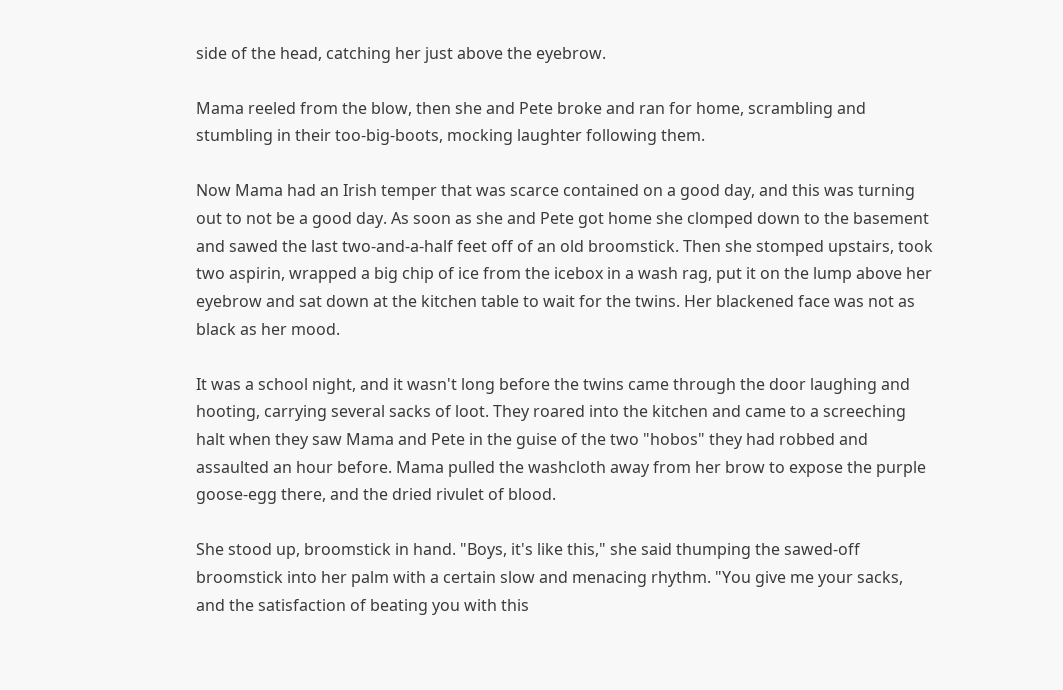side of the head, catching her just above the eyebrow.

Mama reeled from the blow, then she and Pete broke and ran for home, scrambling and stumbling in their too-big-boots, mocking laughter following them.

Now Mama had an Irish temper that was scarce contained on a good day, and this was turning out to not be a good day. As soon as she and Pete got home she clomped down to the basement and sawed the last two-and-a-half feet off of an old broomstick. Then she stomped upstairs, took two aspirin, wrapped a big chip of ice from the icebox in a wash rag, put it on the lump above her eyebrow and sat down at the kitchen table to wait for the twins. Her blackened face was not as black as her mood.

It was a school night, and it wasn't long before the twins came through the door laughing and hooting, carrying several sacks of loot. They roared into the kitchen and came to a screeching halt when they saw Mama and Pete in the guise of the two "hobos" they had robbed and assaulted an hour before. Mama pulled the washcloth away from her brow to expose the purple goose-egg there, and the dried rivulet of blood.

She stood up, broomstick in hand. "Boys, it's like this," she said thumping the sawed-off broomstick into her palm with a certain slow and menacing rhythm. "You give me your sacks, and the satisfaction of beating you with this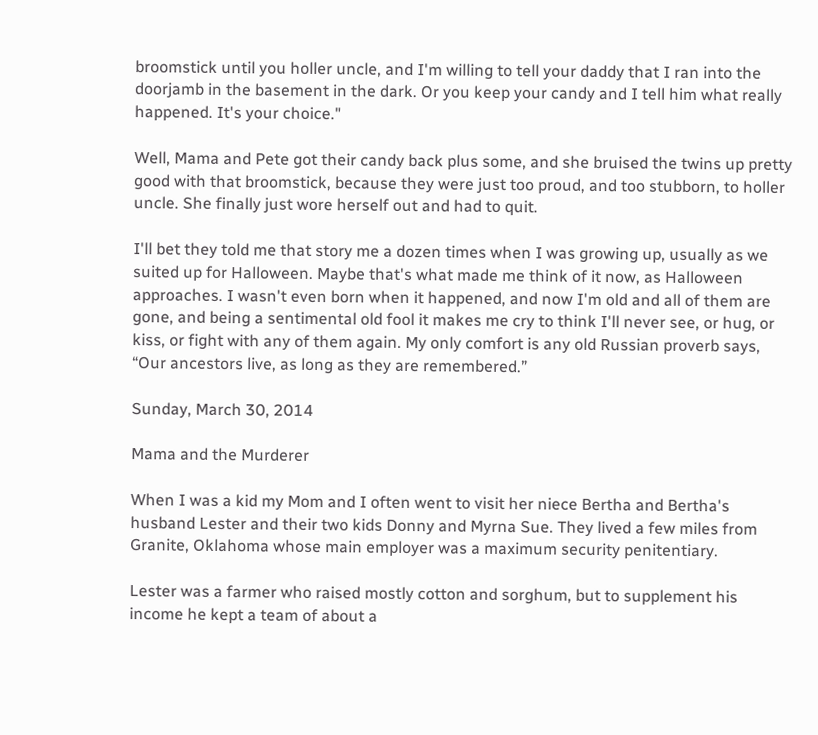broomstick until you holler uncle, and I'm willing to tell your daddy that I ran into the doorjamb in the basement in the dark. Or you keep your candy and I tell him what really happened. It's your choice."

Well, Mama and Pete got their candy back plus some, and she bruised the twins up pretty good with that broomstick, because they were just too proud, and too stubborn, to holler uncle. She finally just wore herself out and had to quit.

I'll bet they told me that story me a dozen times when I was growing up, usually as we suited up for Halloween. Maybe that's what made me think of it now, as Halloween approaches. I wasn't even born when it happened, and now I'm old and all of them are gone, and being a sentimental old fool it makes me cry to think I'll never see, or hug, or kiss, or fight with any of them again. My only comfort is any old Russian proverb says, “Our ancestors live, as long as they are remembered.”

Sunday, March 30, 2014

Mama and the Murderer

When I was a kid my Mom and I often went to visit her niece Bertha and Bertha's husband Lester and their two kids Donny and Myrna Sue. They lived a few miles from Granite, Oklahoma whose main employer was a maximum security penitentiary.

Lester was a farmer who raised mostly cotton and sorghum, but to supplement his income he kept a team of about a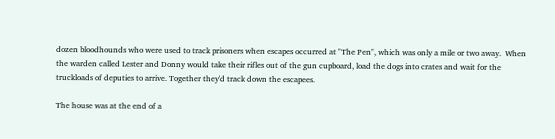dozen bloodhounds who were used to track prisoners when escapes occurred at "The Pen", which was only a mile or two away.  When the warden called Lester and Donny would take their rifles out of the gun cupboard, load the dogs into crates and wait for the truckloads of deputies to arrive. Together they'd track down the escapees.

The house was at the end of a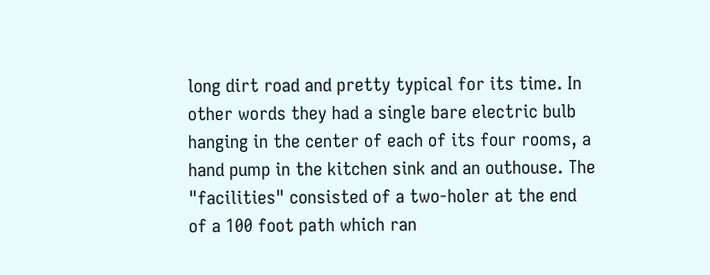long dirt road and pretty typical for its time. In other words they had a single bare electric bulb hanging in the center of each of its four rooms, a hand pump in the kitchen sink and an outhouse. The "facilities" consisted of a two-holer at the end of a 100 foot path which ran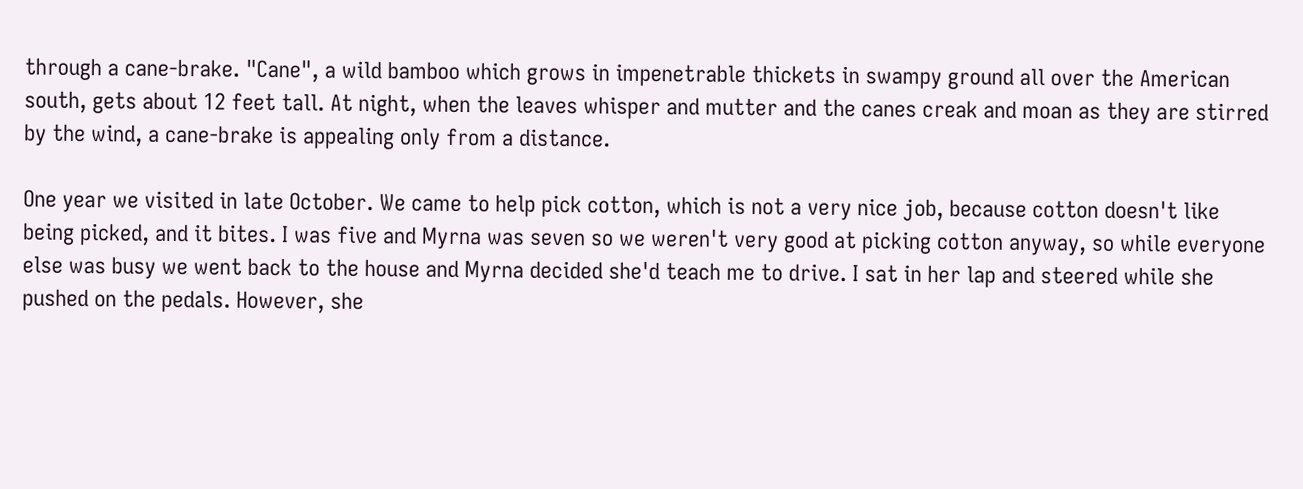through a cane-brake. "Cane", a wild bamboo which grows in impenetrable thickets in swampy ground all over the American south, gets about 12 feet tall. At night, when the leaves whisper and mutter and the canes creak and moan as they are stirred by the wind, a cane-brake is appealing only from a distance.

One year we visited in late October. We came to help pick cotton, which is not a very nice job, because cotton doesn't like being picked, and it bites. I was five and Myrna was seven so we weren't very good at picking cotton anyway, so while everyone else was busy we went back to the house and Myrna decided she'd teach me to drive. I sat in her lap and steered while she pushed on the pedals. However, she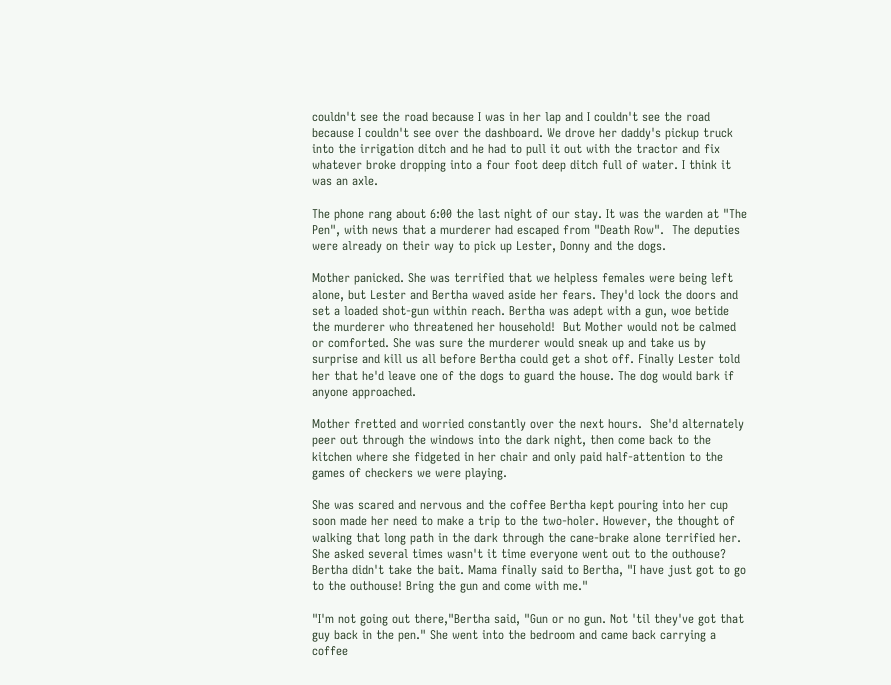couldn't see the road because I was in her lap and I couldn't see the road because I couldn't see over the dashboard. We drove her daddy's pickup truck into the irrigation ditch and he had to pull it out with the tractor and fix whatever broke dropping into a four foot deep ditch full of water. I think it was an axle.

The phone rang about 6:00 the last night of our stay. It was the warden at "The Pen", with news that a murderer had escaped from "Death Row".  The deputies were already on their way to pick up Lester, Donny and the dogs.

Mother panicked. She was terrified that we helpless females were being left alone, but Lester and Bertha waved aside her fears. They'd lock the doors and set a loaded shot-gun within reach. Bertha was adept with a gun, woe betide the murderer who threatened her household!  But Mother would not be calmed or comforted. She was sure the murderer would sneak up and take us by surprise and kill us all before Bertha could get a shot off. Finally Lester told her that he'd leave one of the dogs to guard the house. The dog would bark if anyone approached.

Mother fretted and worried constantly over the next hours.  She'd alternately peer out through the windows into the dark night, then come back to the kitchen where she fidgeted in her chair and only paid half-attention to the games of checkers we were playing.

She was scared and nervous and the coffee Bertha kept pouring into her cup soon made her need to make a trip to the two-holer. However, the thought of walking that long path in the dark through the cane-brake alone terrified her. She asked several times wasn't it time everyone went out to the outhouse? Bertha didn't take the bait. Mama finally said to Bertha, "I have just got to go to the outhouse! Bring the gun and come with me."

"I'm not going out there,"Bertha said, "Gun or no gun. Not 'til they've got that guy back in the pen." She went into the bedroom and came back carrying a coffee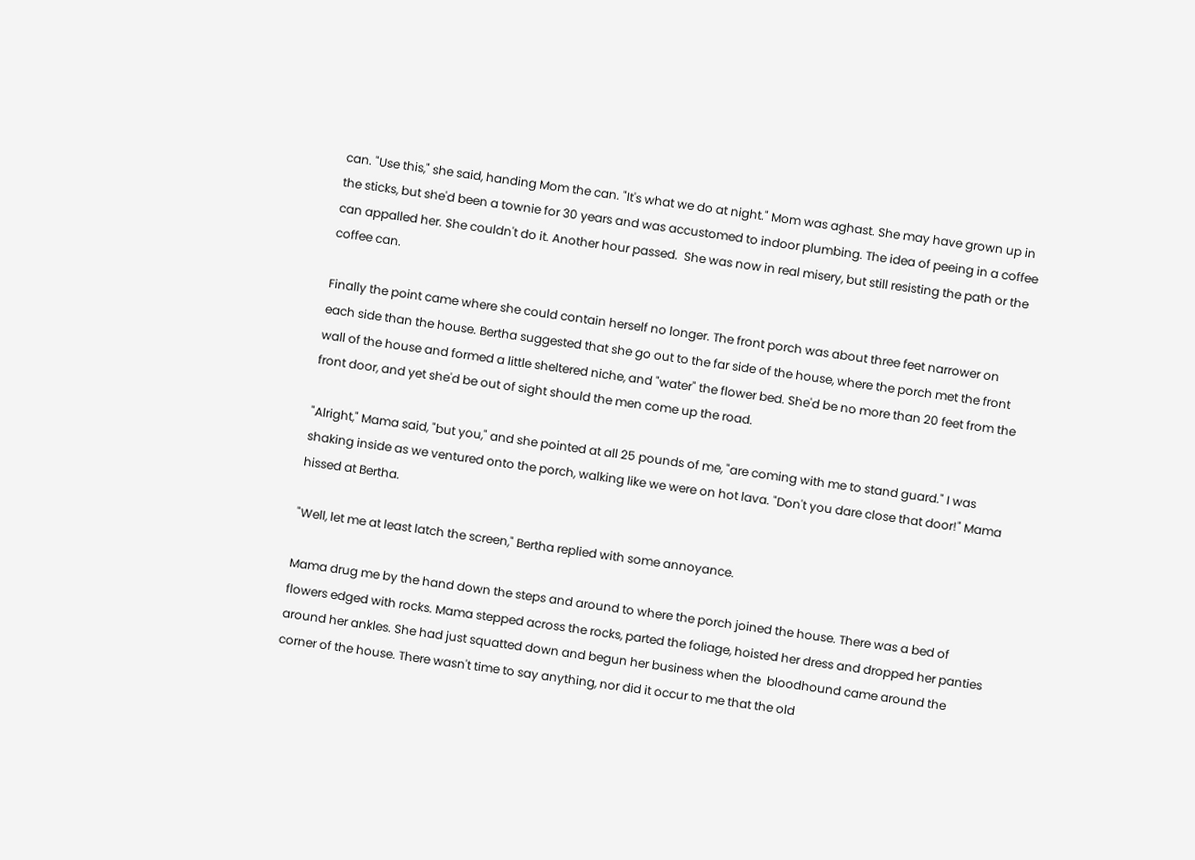can. "Use this," she said, handing Mom the can. "It's what we do at night." Mom was aghast. She may have grown up in the sticks, but she'd been a townie for 30 years and was accustomed to indoor plumbing. The idea of peeing in a coffee can appalled her. She couldn't do it. Another hour passed.  She was now in real misery, but still resisting the path or the coffee can.

Finally the point came where she could contain herself no longer. The front porch was about three feet narrower on each side than the house. Bertha suggested that she go out to the far side of the house, where the porch met the front wall of the house and formed a little sheltered niche, and "water" the flower bed. She'd be no more than 20 feet from the front door, and yet she'd be out of sight should the men come up the road.

"Alright," Mama said, "but you," and she pointed at all 25 pounds of me, "are coming with me to stand guard." I was shaking inside as we ventured onto the porch, walking like we were on hot lava. "Don't you dare close that door!" Mama hissed at Bertha.

"Well, let me at least latch the screen," Bertha replied with some annoyance.

Mama drug me by the hand down the steps and around to where the porch joined the house. There was a bed of flowers edged with rocks. Mama stepped across the rocks, parted the foliage, hoisted her dress and dropped her panties around her ankles. She had just squatted down and begun her business when the  bloodhound came around the corner of the house. There wasn't time to say anything, nor did it occur to me that the old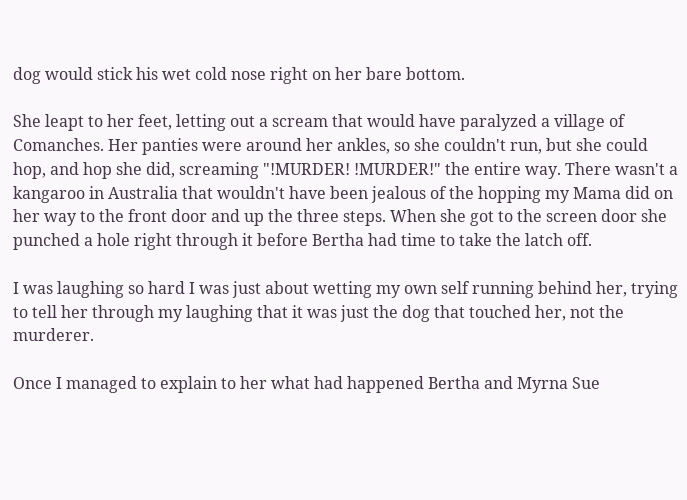dog would stick his wet cold nose right on her bare bottom.

She leapt to her feet, letting out a scream that would have paralyzed a village of Comanches. Her panties were around her ankles, so she couldn't run, but she could hop, and hop she did, screaming "!MURDER! !MURDER!" the entire way. There wasn't a kangaroo in Australia that wouldn't have been jealous of the hopping my Mama did on her way to the front door and up the three steps. When she got to the screen door she punched a hole right through it before Bertha had time to take the latch off.

I was laughing so hard I was just about wetting my own self running behind her, trying to tell her through my laughing that it was just the dog that touched her, not the murderer.

Once I managed to explain to her what had happened Bertha and Myrna Sue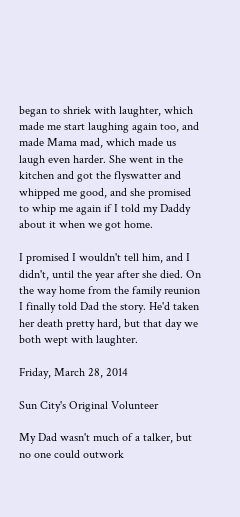began to shriek with laughter, which made me start laughing again too, and made Mama mad, which made us laugh even harder. She went in the kitchen and got the flyswatter and whipped me good, and she promised to whip me again if I told my Daddy about it when we got home.

I promised I wouldn't tell him, and I didn't, until the year after she died. On the way home from the family reunion I finally told Dad the story. He'd taken her death pretty hard, but that day we both wept with laughter.

Friday, March 28, 2014

Sun City's Original Volunteer

My Dad wasn't much of a talker, but no one could outwork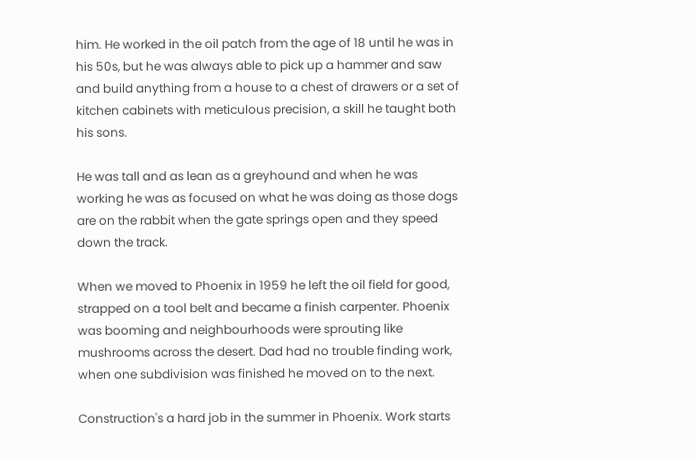him. He worked in the oil patch from the age of 18 until he was in his 50s, but he was always able to pick up a hammer and saw and build anything from a house to a chest of drawers or a set of kitchen cabinets with meticulous precision, a skill he taught both his sons.

He was tall and as lean as a greyhound and when he was working he was as focused on what he was doing as those dogs are on the rabbit when the gate springs open and they speed down the track.

When we moved to Phoenix in 1959 he left the oil field for good, strapped on a tool belt and became a finish carpenter. Phoenix was booming and neighbourhoods were sprouting like mushrooms across the desert. Dad had no trouble finding work, when one subdivision was finished he moved on to the next.

Construction's a hard job in the summer in Phoenix. Work starts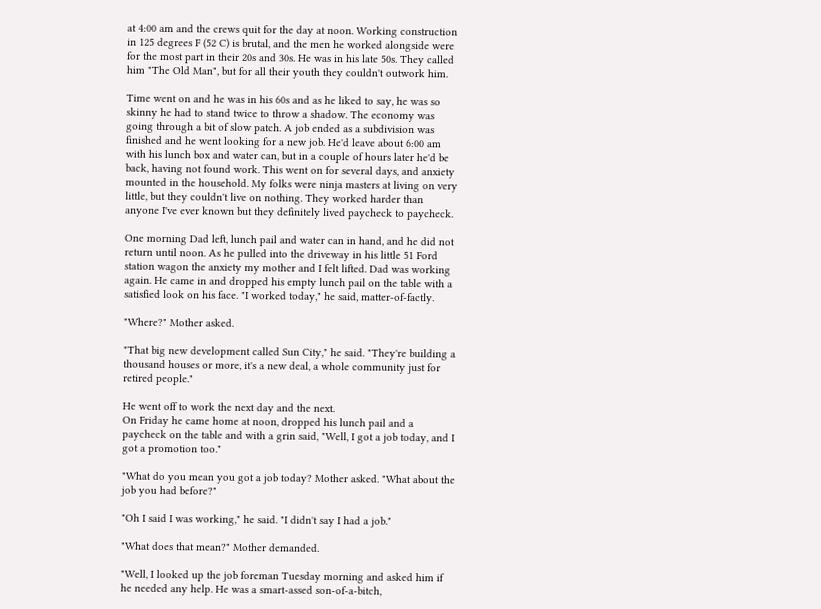at 4:00 am and the crews quit for the day at noon. Working construction in 125 degrees F (52 C) is brutal, and the men he worked alongside were for the most part in their 20s and 30s. He was in his late 50s. They called him "The Old Man", but for all their youth they couldn't outwork him.

Time went on and he was in his 60s and as he liked to say, he was so skinny he had to stand twice to throw a shadow. The economy was going through a bit of slow patch. A job ended as a subdivision was finished and he went looking for a new job. He'd leave about 6:00 am with his lunch box and water can, but in a couple of hours later he'd be back, having not found work. This went on for several days, and anxiety mounted in the household. My folks were ninja masters at living on very little, but they couldn't live on nothing. They worked harder than anyone I've ever known but they definitely lived paycheck to paycheck.

One morning Dad left, lunch pail and water can in hand, and he did not return until noon. As he pulled into the driveway in his little 51 Ford station wagon the anxiety my mother and I felt lifted. Dad was working again. He came in and dropped his empty lunch pail on the table with a satisfied look on his face. "I worked today," he said, matter-of-factly.

"Where?" Mother asked.

"That big new development called Sun City," he said. "They're building a thousand houses or more, it's a new deal, a whole community just for retired people."

He went off to work the next day and the next.
On Friday he came home at noon, dropped his lunch pail and a paycheck on the table and with a grin said, "Well, I got a job today, and I got a promotion too."

"What do you mean you got a job today? Mother asked. "What about the job you had before?"

"Oh I said I was working," he said. "I didn't say I had a job."

"What does that mean?" Mother demanded.

"Well, I looked up the job foreman Tuesday morning and asked him if he needed any help. He was a smart-assed son-of-a-bitch,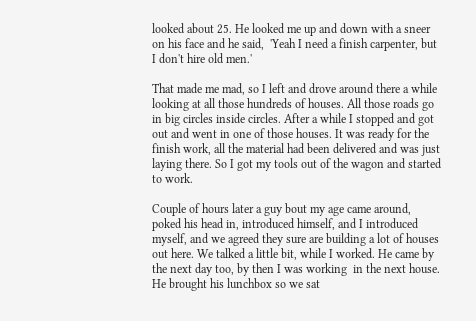looked about 25. He looked me up and down with a sneer on his face and he said,  'Yeah I need a finish carpenter, but I don't hire old men.'

That made me mad, so I left and drove around there a while looking at all those hundreds of houses. All those roads go in big circles inside circles. After a while I stopped and got out and went in one of those houses. It was ready for the finish work, all the material had been delivered and was just laying there. So I got my tools out of the wagon and started to work.

Couple of hours later a guy bout my age came around, poked his head in, introduced himself, and I introduced myself, and we agreed they sure are building a lot of houses out here. We talked a little bit, while I worked. He came by the next day too, by then I was working  in the next house. He brought his lunchbox so we sat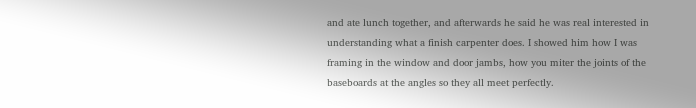and ate lunch together, and afterwards he said he was real interested in understanding what a finish carpenter does. I showed him how I was framing in the window and door jambs, how you miter the joints of the baseboards at the angles so they all meet perfectly.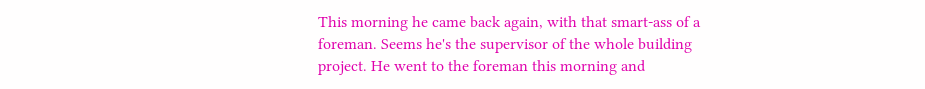This morning he came back again, with that smart-ass of a foreman. Seems he's the supervisor of the whole building project. He went to the foreman this morning and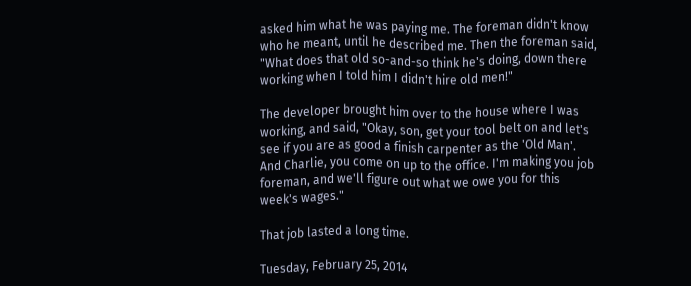asked him what he was paying me. The foreman didn't know who he meant, until he described me. Then the foreman said, "What does that old so-and-so think he's doing, down there working when I told him I didn't hire old men!"

The developer brought him over to the house where I was working, and said, "Okay, son, get your tool belt on and let's see if you are as good a finish carpenter as the 'Old Man'. And Charlie, you come on up to the office. I'm making you job foreman, and we'll figure out what we owe you for this week's wages."

That job lasted a long time.

Tuesday, February 25, 2014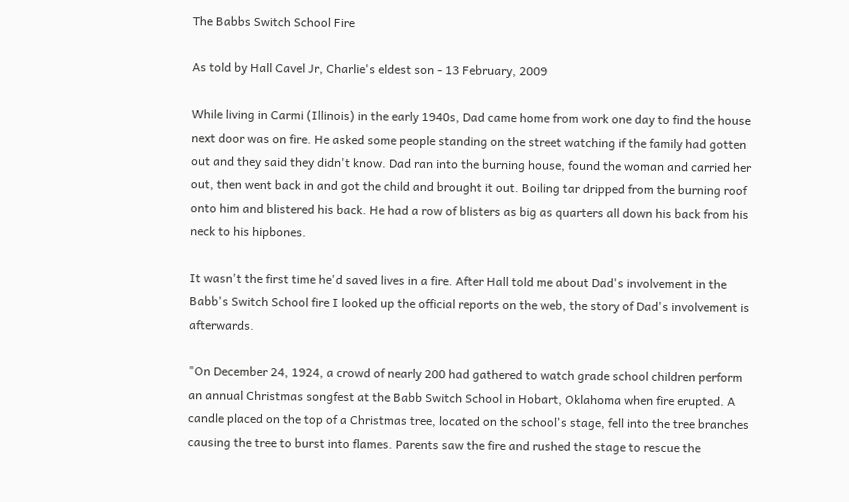The Babbs Switch School Fire

As told by Hall Cavel Jr, Charlie's eldest son - 13 February, 2009

While living in Carmi (Illinois) in the early 1940s, Dad came home from work one day to find the house next door was on fire. He asked some people standing on the street watching if the family had gotten out and they said they didn't know. Dad ran into the burning house, found the woman and carried her out, then went back in and got the child and brought it out. Boiling tar dripped from the burning roof onto him and blistered his back. He had a row of blisters as big as quarters all down his back from his neck to his hipbones.

It wasn't the first time he'd saved lives in a fire. After Hall told me about Dad's involvement in the Babb's Switch School fire I looked up the official reports on the web, the story of Dad's involvement is afterwards.

"On December 24, 1924, a crowd of nearly 200 had gathered to watch grade school children perform an annual Christmas songfest at the Babb Switch School in Hobart, Oklahoma when fire erupted. A candle placed on the top of a Christmas tree, located on the school's stage, fell into the tree branches causing the tree to burst into flames. Parents saw the fire and rushed the stage to rescue the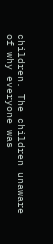children. The children unaware of why everyone was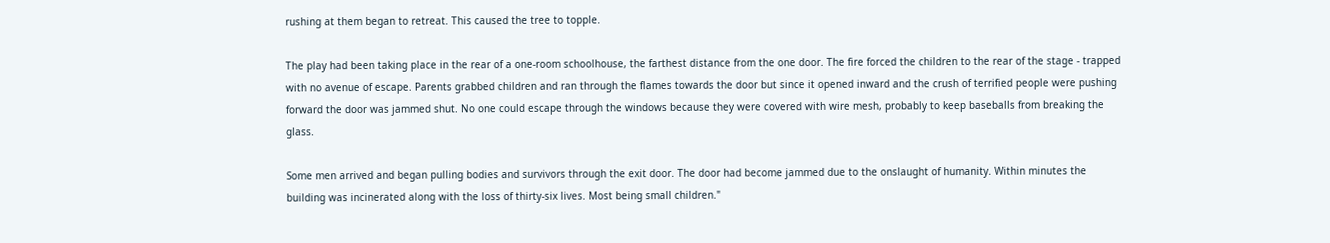rushing at them began to retreat. This caused the tree to topple.

The play had been taking place in the rear of a one-room schoolhouse, the farthest distance from the one door. The fire forced the children to the rear of the stage - trapped with no avenue of escape. Parents grabbed children and ran through the flames towards the door but since it opened inward and the crush of terrified people were pushing forward the door was jammed shut. No one could escape through the windows because they were covered with wire mesh, probably to keep baseballs from breaking the glass.

Some men arrived and began pulling bodies and survivors through the exit door. The door had become jammed due to the onslaught of humanity. Within minutes the building was incinerated along with the loss of thirty-six lives. Most being small children."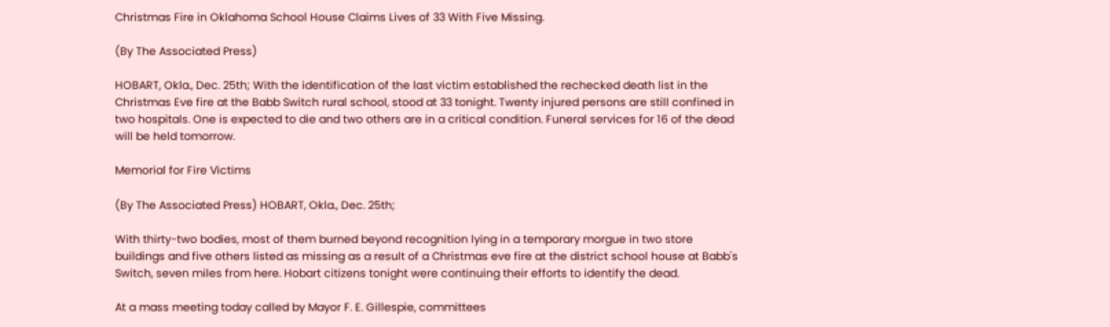Christmas Fire in Oklahoma School House Claims Lives of 33 With Five Missing.

(By The Associated Press)

HOBART, Okla., Dec. 25th; With the identification of the last victim established the rechecked death list in the Christmas Eve fire at the Babb Switch rural school, stood at 33 tonight. Twenty injured persons are still confined in two hospitals. One is expected to die and two others are in a critical condition. Funeral services for 16 of the dead will be held tomorrow.

Memorial for Fire Victims

(By The Associated Press) HOBART, Okla., Dec. 25th;

With thirty-two bodies, most of them burned beyond recognition lying in a temporary morgue in two store buildings and five others listed as missing as a result of a Christmas eve fire at the district school house at Babb's Switch, seven miles from here. Hobart citizens tonight were continuing their efforts to identify the dead.

At a mass meeting today called by Mayor F. E. Gillespie, committees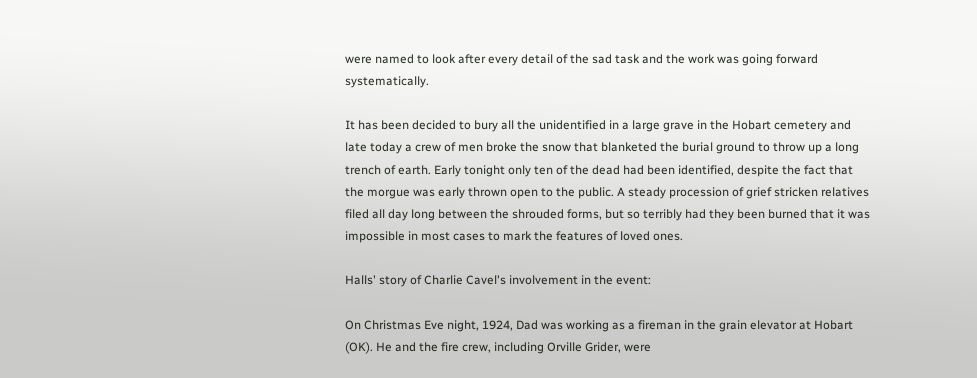were named to look after every detail of the sad task and the work was going forward systematically.

It has been decided to bury all the unidentified in a large grave in the Hobart cemetery and late today a crew of men broke the snow that blanketed the burial ground to throw up a long trench of earth. Early tonight only ten of the dead had been identified, despite the fact that the morgue was early thrown open to the public. A steady procession of grief stricken relatives filed all day long between the shrouded forms, but so terribly had they been burned that it was impossible in most cases to mark the features of loved ones.

Halls' story of Charlie Cavel's involvement in the event:

On Christmas Eve night, 1924, Dad was working as a fireman in the grain elevator at Hobart (OK). He and the fire crew, including Orville Grider, were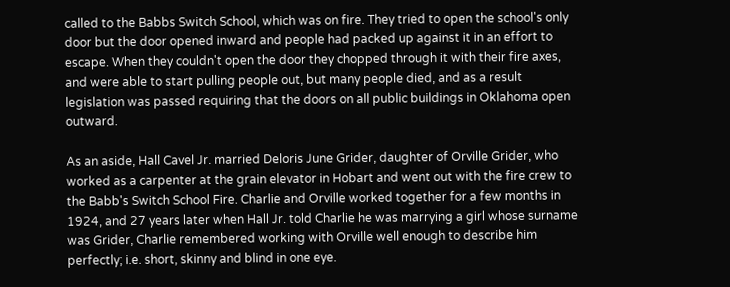called to the Babbs Switch School, which was on fire. They tried to open the school's only door but the door opened inward and people had packed up against it in an effort to escape. When they couldn't open the door they chopped through it with their fire axes, and were able to start pulling people out, but many people died, and as a result legislation was passed requiring that the doors on all public buildings in Oklahoma open outward.

As an aside, Hall Cavel Jr. married Deloris June Grider, daughter of Orville Grider, who worked as a carpenter at the grain elevator in Hobart and went out with the fire crew to the Babb's Switch School Fire. Charlie and Orville worked together for a few months in 1924, and 27 years later when Hall Jr. told Charlie he was marrying a girl whose surname was Grider, Charlie remembered working with Orville well enough to describe him perfectly; i.e. short, skinny and blind in one eye.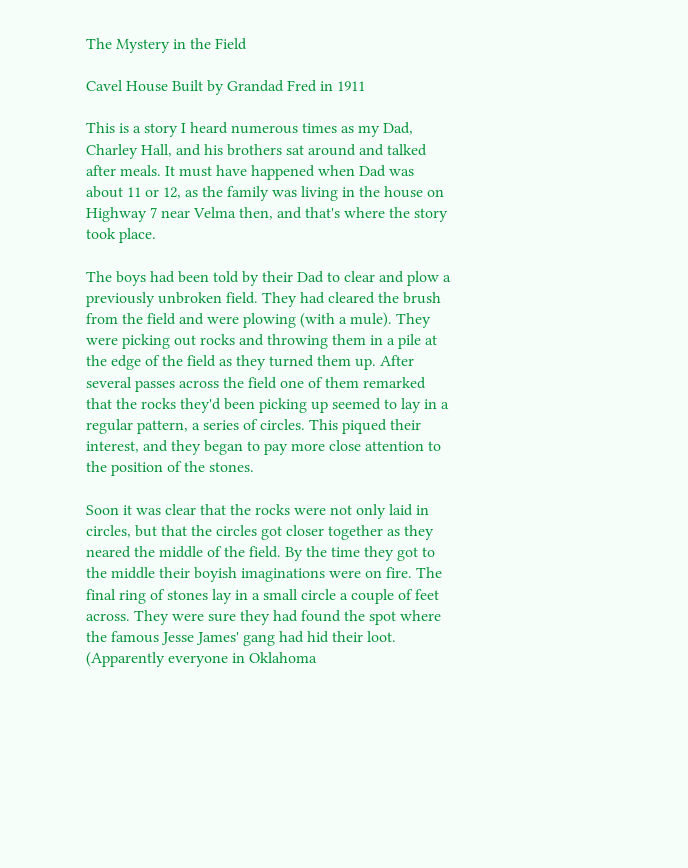The Mystery in the Field

Cavel House Built by Grandad Fred in 1911

This is a story I heard numerous times as my Dad, Charley Hall, and his brothers sat around and talked after meals. It must have happened when Dad was about 11 or 12, as the family was living in the house on Highway 7 near Velma then, and that's where the story took place.

The boys had been told by their Dad to clear and plow a previously unbroken field. They had cleared the brush from the field and were plowing (with a mule). They were picking out rocks and throwing them in a pile at the edge of the field as they turned them up. After several passes across the field one of them remarked that the rocks they'd been picking up seemed to lay in a regular pattern, a series of circles. This piqued their interest, and they began to pay more close attention to the position of the stones.

Soon it was clear that the rocks were not only laid in circles, but that the circles got closer together as they neared the middle of the field. By the time they got to the middle their boyish imaginations were on fire. The final ring of stones lay in a small circle a couple of feet across. They were sure they had found the spot where the famous Jesse James' gang had hid their loot. (Apparently everyone in Oklahoma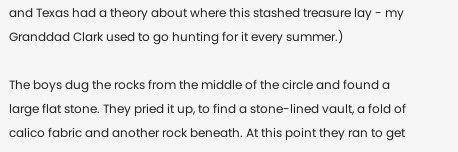and Texas had a theory about where this stashed treasure lay - my Granddad Clark used to go hunting for it every summer.)

The boys dug the rocks from the middle of the circle and found a large flat stone. They pried it up, to find a stone-lined vault, a fold of calico fabric and another rock beneath. At this point they ran to get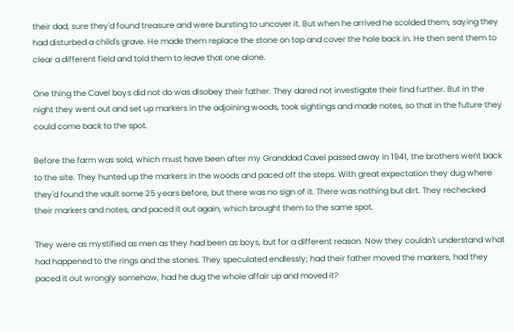their dad, sure they'd found treasure and were bursting to uncover it. But when he arrived he scolded them, saying they had disturbed a child's grave. He made them replace the stone on top and cover the hole back in. He then sent them to clear a different field and told them to leave that one alone.

One thing the Cavel boys did not do was disobey their father. They dared not investigate their find further. But in the night they went out and set up markers in the adjoining woods, took sightings and made notes, so that in the future they could come back to the spot.

Before the farm was sold, which must have been after my Granddad Cavel passed away in 1941, the brothers went back to the site. They hunted up the markers in the woods and paced off the steps. With great expectation they dug where they'd found the vault some 25 years before, but there was no sign of it. There was nothing but dirt. They rechecked their markers and notes, and paced it out again, which brought them to the same spot.

They were as mystified as men as they had been as boys, but for a different reason. Now they couldn't understand what had happened to the rings and the stones. They speculated endlessly; had their father moved the markers, had they paced it out wrongly somehow, had he dug the whole affair up and moved it?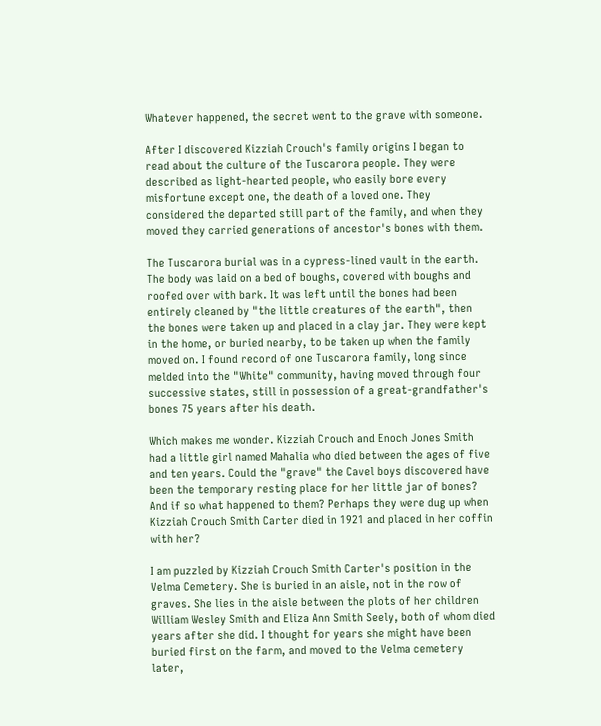Whatever happened, the secret went to the grave with someone.

After I discovered Kizziah Crouch's family origins I began to read about the culture of the Tuscarora people. They were described as light-hearted people, who easily bore every misfortune except one, the death of a loved one. They considered the departed still part of the family, and when they moved they carried generations of ancestor's bones with them.

The Tuscarora burial was in a cypress-lined vault in the earth. The body was laid on a bed of boughs, covered with boughs and roofed over with bark. It was left until the bones had been entirely cleaned by "the little creatures of the earth", then the bones were taken up and placed in a clay jar. They were kept in the home, or buried nearby, to be taken up when the family moved on. I found record of one Tuscarora family, long since melded into the "White" community, having moved through four successive states, still in possession of a great-grandfather's bones 75 years after his death.

Which makes me wonder. Kizziah Crouch and Enoch Jones Smith had a little girl named Mahalia who died between the ages of five and ten years. Could the "grave" the Cavel boys discovered have been the temporary resting place for her little jar of bones? And if so what happened to them? Perhaps they were dug up when Kizziah Crouch Smith Carter died in 1921 and placed in her coffin with her?

I am puzzled by Kizziah Crouch Smith Carter's position in the Velma Cemetery. She is buried in an aisle, not in the row of graves. She lies in the aisle between the plots of her children William Wesley Smith and Eliza Ann Smith Seely, both of whom died years after she did. I thought for years she might have been buried first on the farm, and moved to the Velma cemetery later,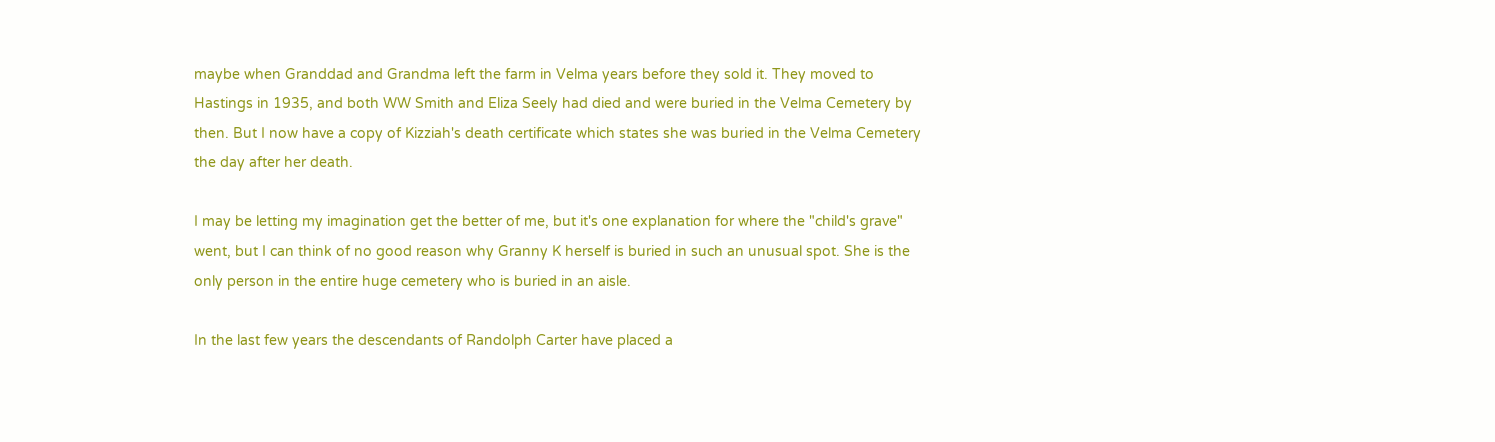maybe when Granddad and Grandma left the farm in Velma years before they sold it. They moved to Hastings in 1935, and both WW Smith and Eliza Seely had died and were buried in the Velma Cemetery by then. But I now have a copy of Kizziah's death certificate which states she was buried in the Velma Cemetery the day after her death.

I may be letting my imagination get the better of me, but it's one explanation for where the "child's grave" went, but I can think of no good reason why Granny K herself is buried in such an unusual spot. She is the only person in the entire huge cemetery who is buried in an aisle.

In the last few years the descendants of Randolph Carter have placed a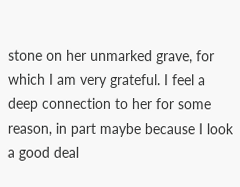stone on her unmarked grave, for which I am very grateful. I feel a deep connection to her for some reason, in part maybe because I look a good deal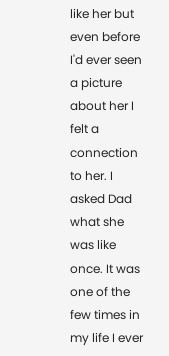like her but even before I'd ever seen a picture about her I felt a connection to her. I asked Dad what she was like once. It was one of the few times in my life I ever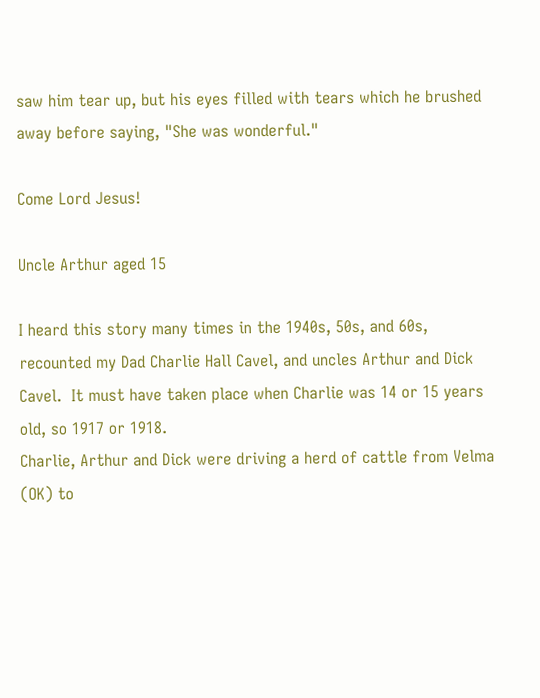saw him tear up, but his eyes filled with tears which he brushed away before saying, "She was wonderful."

Come Lord Jesus!

Uncle Arthur aged 15

I heard this story many times in the 1940s, 50s, and 60s, recounted my Dad Charlie Hall Cavel, and uncles Arthur and Dick Cavel.  It must have taken place when Charlie was 14 or 15 years old, so 1917 or 1918.
Charlie, Arthur and Dick were driving a herd of cattle from Velma (OK) to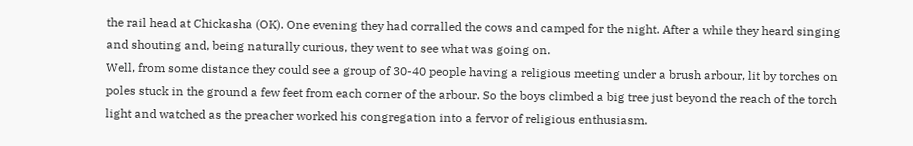the rail head at Chickasha (OK). One evening they had corralled the cows and camped for the night. After a while they heard singing and shouting and, being naturally curious, they went to see what was going on.
Well, from some distance they could see a group of 30-40 people having a religious meeting under a brush arbour, lit by torches on poles stuck in the ground a few feet from each corner of the arbour. So the boys climbed a big tree just beyond the reach of the torch light and watched as the preacher worked his congregation into a fervor of religious enthusiasm.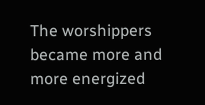The worshippers became more and more energized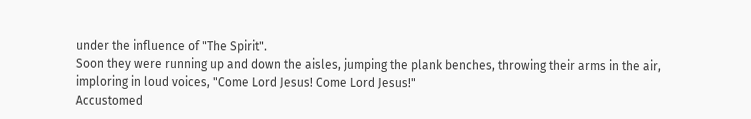under the influence of "The Spirit".
Soon they were running up and down the aisles, jumping the plank benches, throwing their arms in the air, imploring in loud voices, "Come Lord Jesus! Come Lord Jesus!"
Accustomed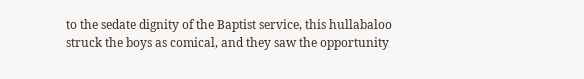to the sedate dignity of the Baptist service, this hullabaloo struck the boys as comical, and they saw the opportunity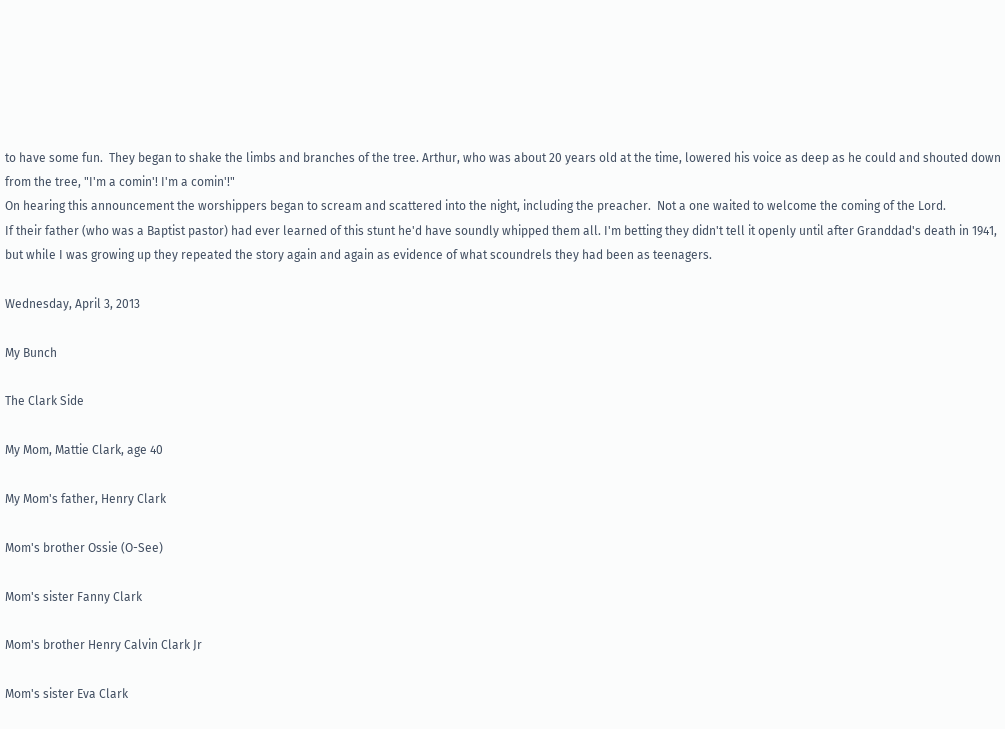to have some fun.  They began to shake the limbs and branches of the tree. Arthur, who was about 20 years old at the time, lowered his voice as deep as he could and shouted down from the tree, "I'm a comin'! I'm a comin'!"
On hearing this announcement the worshippers began to scream and scattered into the night, including the preacher.  Not a one waited to welcome the coming of the Lord.
If their father (who was a Baptist pastor) had ever learned of this stunt he'd have soundly whipped them all. I'm betting they didn't tell it openly until after Granddad's death in 1941, but while I was growing up they repeated the story again and again as evidence of what scoundrels they had been as teenagers.

Wednesday, April 3, 2013

My Bunch

The Clark Side

My Mom, Mattie Clark, age 40

My Mom's father, Henry Clark

Mom's brother Ossie (O-See)

Mom's sister Fanny Clark

Mom's brother Henry Calvin Clark Jr

Mom's sister Eva Clark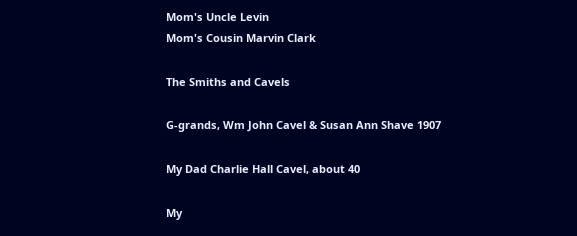Mom's Uncle Levin
Mom's Cousin Marvin Clark

The Smiths and Cavels

G-grands, Wm John Cavel & Susan Ann Shave 1907

My Dad Charlie Hall Cavel, about 40

My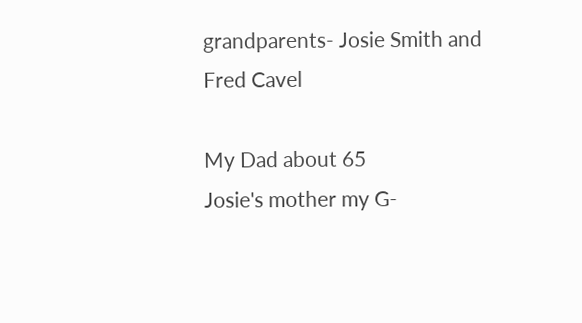grandparents- Josie Smith and Fred Cavel

My Dad about 65
Josie's mother my G-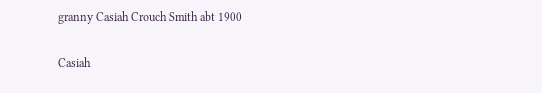granny Casiah Crouch Smith abt 1900

Casiah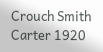Crouch Smith Carter 1920